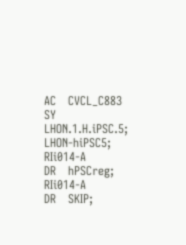AC   CVCL_C883
SY   LHON.1.H.iPSC.5; LHON-hiPSC5; RIi014-A
DR   hPSCreg; RIi014-A
DR   SKIP;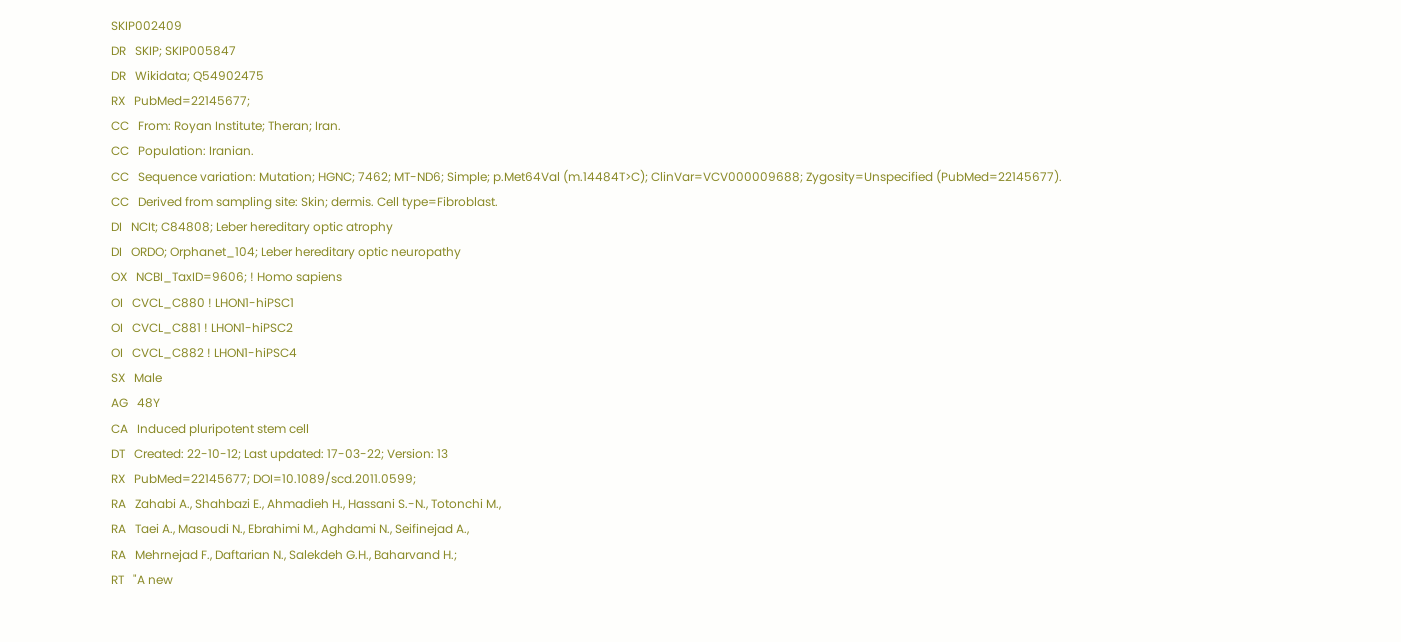SKIP002409
DR   SKIP; SKIP005847
DR   Wikidata; Q54902475
RX   PubMed=22145677;
CC   From: Royan Institute; Theran; Iran.
CC   Population: Iranian.
CC   Sequence variation: Mutation; HGNC; 7462; MT-ND6; Simple; p.Met64Val (m.14484T>C); ClinVar=VCV000009688; Zygosity=Unspecified (PubMed=22145677).
CC   Derived from sampling site: Skin; dermis. Cell type=Fibroblast.
DI   NCIt; C84808; Leber hereditary optic atrophy
DI   ORDO; Orphanet_104; Leber hereditary optic neuropathy
OX   NCBI_TaxID=9606; ! Homo sapiens
OI   CVCL_C880 ! LHON1-hiPSC1
OI   CVCL_C881 ! LHON1-hiPSC2
OI   CVCL_C882 ! LHON1-hiPSC4
SX   Male
AG   48Y
CA   Induced pluripotent stem cell
DT   Created: 22-10-12; Last updated: 17-03-22; Version: 13
RX   PubMed=22145677; DOI=10.1089/scd.2011.0599;
RA   Zahabi A., Shahbazi E., Ahmadieh H., Hassani S.-N., Totonchi M.,
RA   Taei A., Masoudi N., Ebrahimi M., Aghdami N., Seifinejad A.,
RA   Mehrnejad F., Daftarian N., Salekdeh G.H., Baharvand H.;
RT   "A new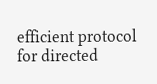efficient protocol for directed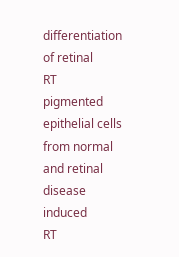differentiation of retinal
RT   pigmented epithelial cells from normal and retinal disease induced
RT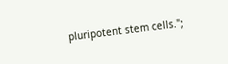pluripotent stem cells.";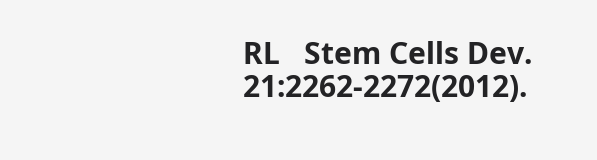RL   Stem Cells Dev. 21:2262-2272(2012).